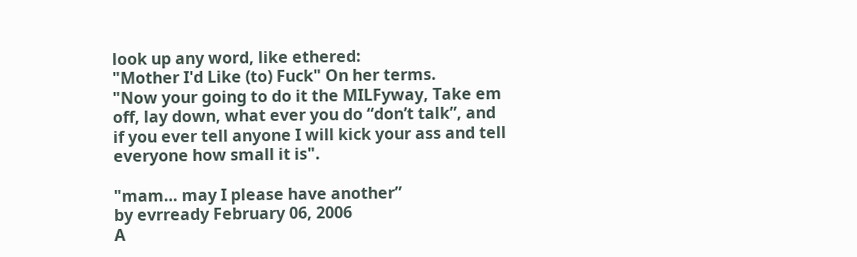look up any word, like ethered:
"Mother I'd Like (to) Fuck" On her terms.
"Now your going to do it the MILFyway, Take em off, lay down, what ever you do “don’t talk”, and if you ever tell anyone I will kick your ass and tell everyone how small it is".

"mam… may I please have another”
by evrready February 06, 2006
A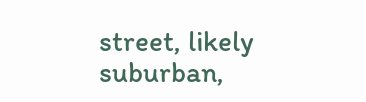street, likely suburban,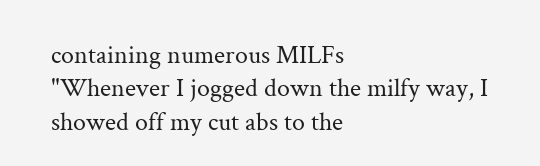containing numerous MILFs
"Whenever I jogged down the milfy way, I showed off my cut abs to the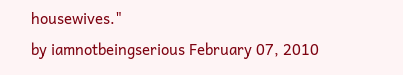housewives."
by iamnotbeingserious February 07, 2010